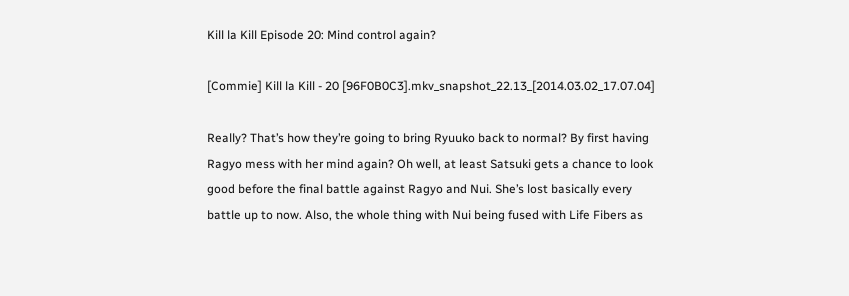Kill la Kill Episode 20: Mind control again?

[Commie] Kill la Kill - 20 [96F0B0C3].mkv_snapshot_22.13_[2014.03.02_17.07.04]

Really? That’s how they’re going to bring Ryuuko back to normal? By first having Ragyo mess with her mind again? Oh well, at least Satsuki gets a chance to look good before the final battle against Ragyo and Nui. She’s lost basically every battle up to now. Also, the whole thing with Nui being fused with Life Fibers as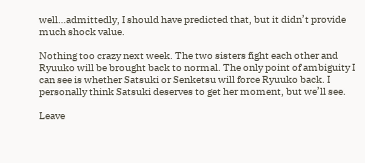well…admittedly, I should have predicted that, but it didn’t provide much shock value.

Nothing too crazy next week. The two sisters fight each other and Ryuuko will be brought back to normal. The only point of ambiguity I can see is whether Satsuki or Senketsu will force Ryuuko back. I personally think Satsuki deserves to get her moment, but we’ll see.

Leave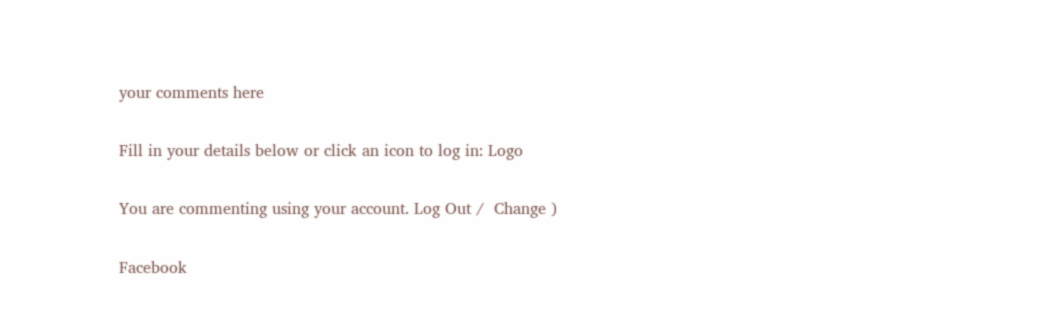your comments here

Fill in your details below or click an icon to log in: Logo

You are commenting using your account. Log Out /  Change )

Facebook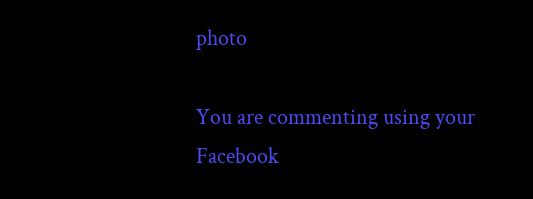photo

You are commenting using your Facebook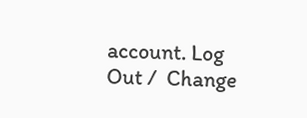account. Log Out /  Change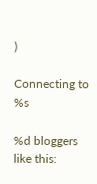)

Connecting to %s

%d bloggers like this: